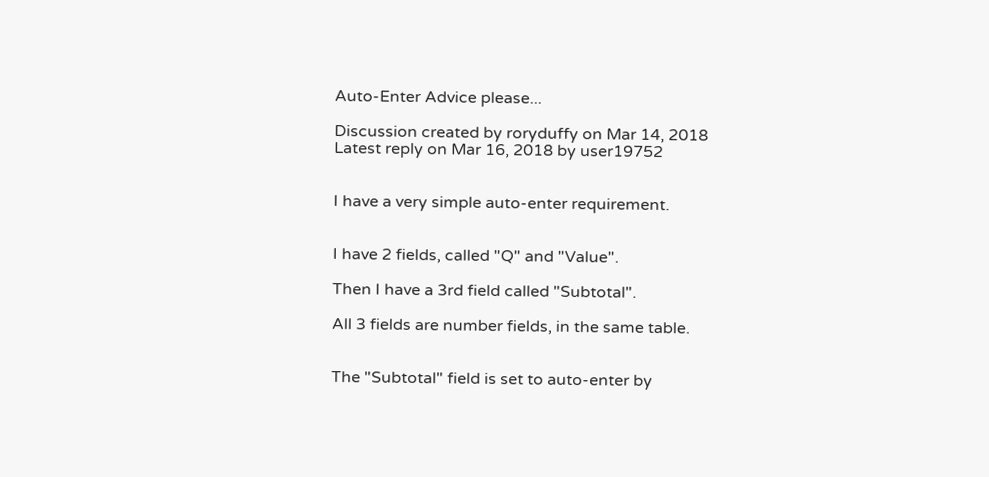Auto-Enter Advice please...

Discussion created by roryduffy on Mar 14, 2018
Latest reply on Mar 16, 2018 by user19752


I have a very simple auto-enter requirement.


I have 2 fields, called "Q" and "Value".

Then I have a 3rd field called "Subtotal".

All 3 fields are number fields, in the same table.


The "Subtotal" field is set to auto-enter by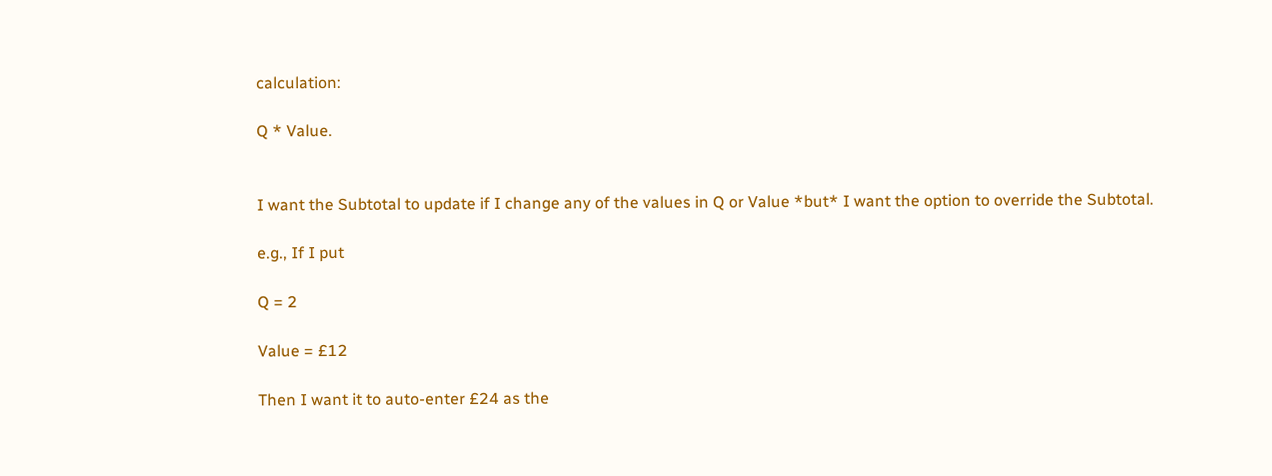calculation:

Q * Value.


I want the Subtotal to update if I change any of the values in Q or Value *but* I want the option to override the Subtotal.

e.g., If I put

Q = 2

Value = £12

Then I want it to auto-enter £24 as the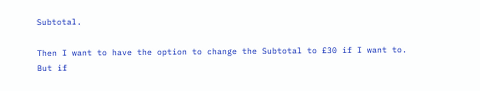Subtotal.

Then I want to have the option to change the Subtotal to £30 if I want to.
But if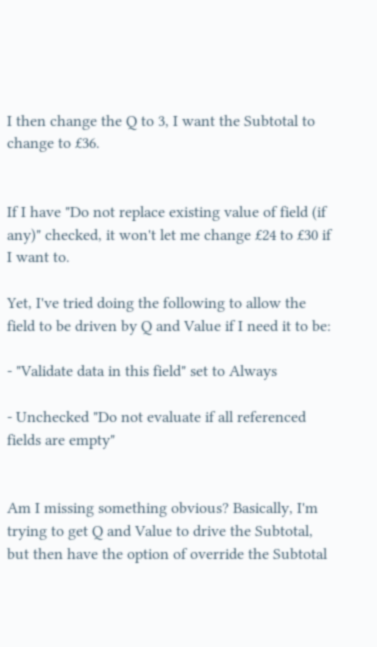I then change the Q to 3, I want the Subtotal to change to £36.


If I have "Do not replace existing value of field (if any)" checked, it won't let me change £24 to £30 if I want to.

Yet, I've tried doing the following to allow the field to be driven by Q and Value if I need it to be:

- "Validate data in this field" set to Always

- Unchecked "Do not evaluate if all referenced fields are empty"


Am I missing something obvious? Basically, I'm trying to get Q and Value to drive the Subtotal, but then have the option of override the Subtotal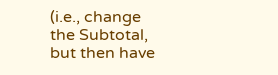(i.e., change the Subtotal, but then have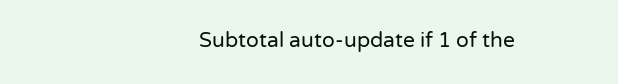Subtotal auto-update if 1 of the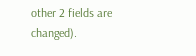other 2 fields are changed).